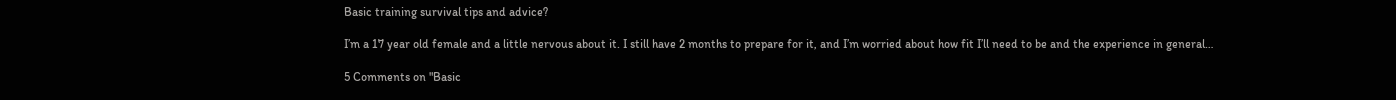Basic training survival tips and advice?

I’m a 17 year old female and a little nervous about it. I still have 2 months to prepare for it, and I’m worried about how fit I’ll need to be and the experience in general…

5 Comments on "Basic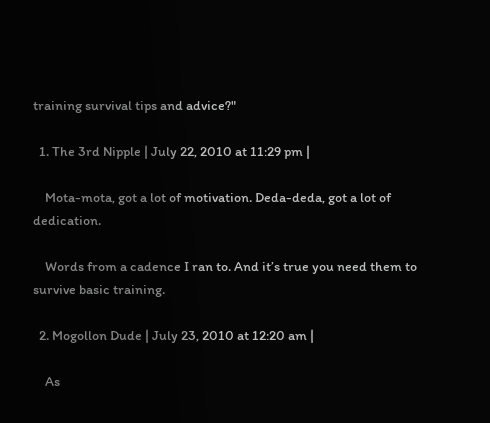training survival tips and advice?"

  1. The 3rd Nipple | July 22, 2010 at 11:29 pm |

    Mota-mota, got a lot of motivation. Deda-deda, got a lot of dedication.

    Words from a cadence I ran to. And it’s true you need them to survive basic training.

  2. Mogollon Dude | July 23, 2010 at 12:20 am |

    As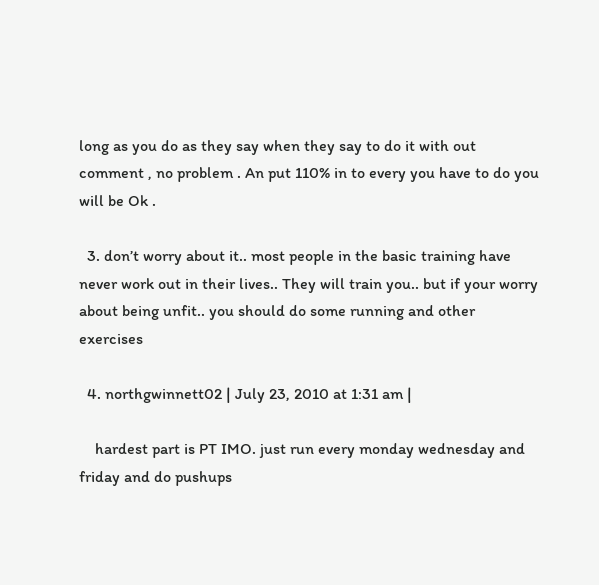long as you do as they say when they say to do it with out comment , no problem . An put 110% in to every you have to do you will be Ok .

  3. don’t worry about it.. most people in the basic training have never work out in their lives.. They will train you.. but if your worry about being unfit.. you should do some running and other exercises

  4. northgwinnett02 | July 23, 2010 at 1:31 am |

    hardest part is PT IMO. just run every monday wednesday and friday and do pushups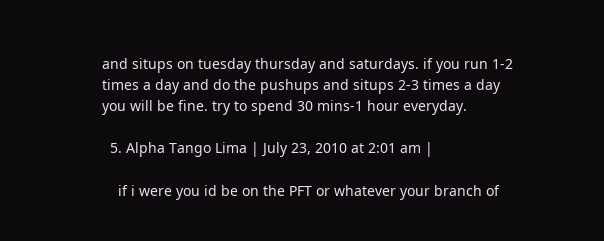and situps on tuesday thursday and saturdays. if you run 1-2 times a day and do the pushups and situps 2-3 times a day you will be fine. try to spend 30 mins-1 hour everyday.

  5. Alpha Tango Lima | July 23, 2010 at 2:01 am |

    if i were you id be on the PFT or whatever your branch of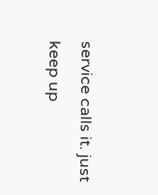service calls it. just keep up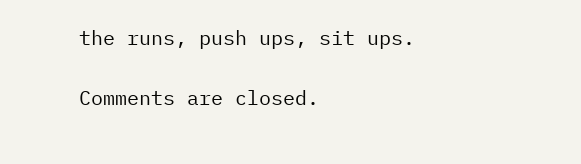the runs, push ups, sit ups.

Comments are closed.